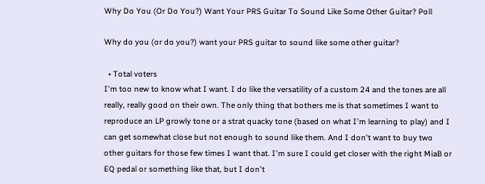Why Do You (Or Do You?) Want Your PRS Guitar To Sound Like Some Other Guitar? Poll

Why do you (or do you?) want your PRS guitar to sound like some other guitar?

  • Total voters
I'm too new to know what I want. I do like the versatility of a custom 24 and the tones are all really, really good on their own. The only thing that bothers me is that sometimes I want to reproduce an LP growly tone or a strat quacky tone (based on what I'm learning to play) and I can get somewhat close but not enough to sound like them. And I don't want to buy two other guitars for those few times I want that. I'm sure I could get closer with the right MiaB or EQ pedal or something like that, but I don't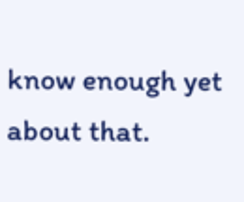know enough yet about that.